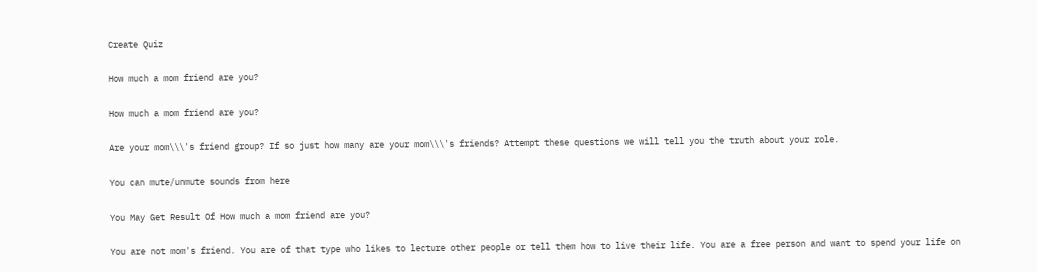Create Quiz

How much a mom friend are you?

How much a mom friend are you?

Are your mom\\\'s friend group? If so just how many are your mom\\\'s friends? Attempt these questions we will tell you the truth about your role.

You can mute/unmute sounds from here

You May Get Result Of How much a mom friend are you?

You are not mom's friend. You are of that type who likes to lecture other people or tell them how to live their life. You are a free person and want to spend your life on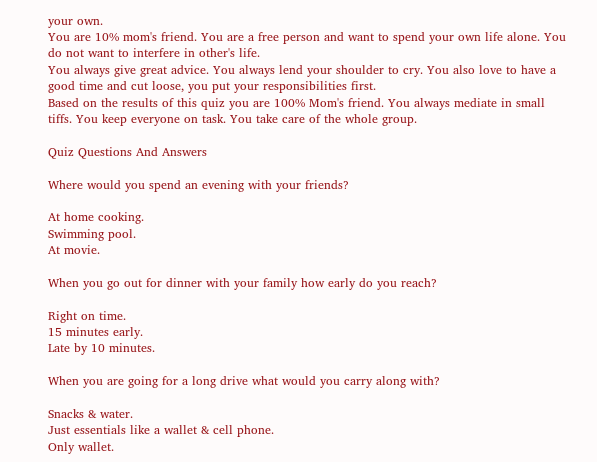your own.
You are 10% mom's friend. You are a free person and want to spend your own life alone. You do not want to interfere in other's life.
You always give great advice. You always lend your shoulder to cry. You also love to have a good time and cut loose, you put your responsibilities first.
Based on the results of this quiz you are 100% Mom's friend. You always mediate in small tiffs. You keep everyone on task. You take care of the whole group.

Quiz Questions And Answers

Where would you spend an evening with your friends?

At home cooking.
Swimming pool.
At movie.

When you go out for dinner with your family how early do you reach?

Right on time.
15 minutes early.
Late by 10 minutes.

When you are going for a long drive what would you carry along with?

Snacks & water.
Just essentials like a wallet & cell phone.
Only wallet.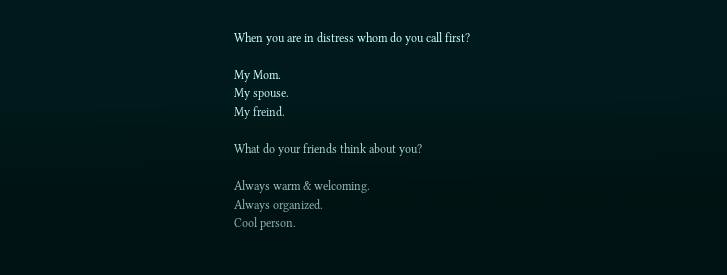When you are in distress whom do you call first?

My Mom.
My spouse.
My freind.

What do your friends think about you?

Always warm & welcoming.
Always organized.
Cool person.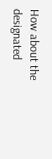How about the designated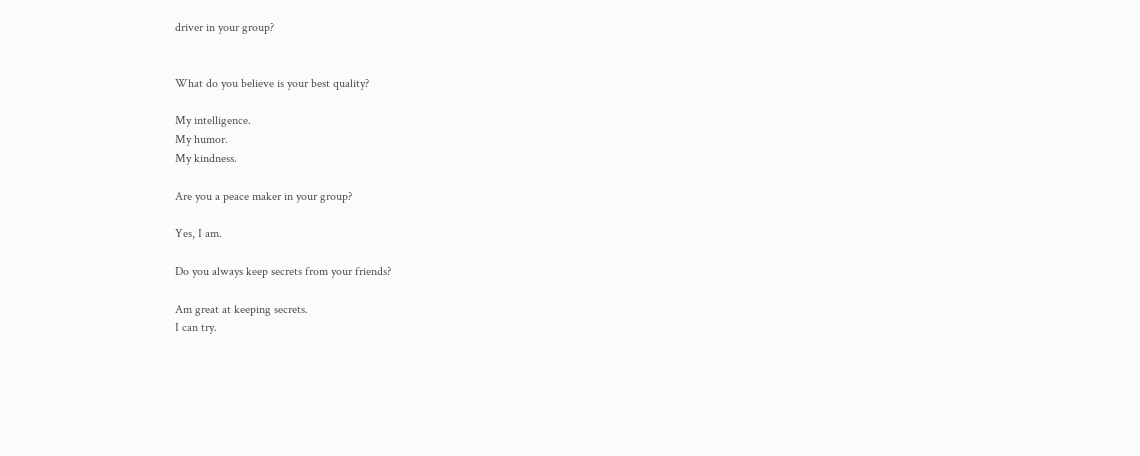driver in your group?


What do you believe is your best quality?

My intelligence.
My humor.
My kindness.

Are you a peace maker in your group?

Yes, I am.

Do you always keep secrets from your friends?

Am great at keeping secrets.
I can try.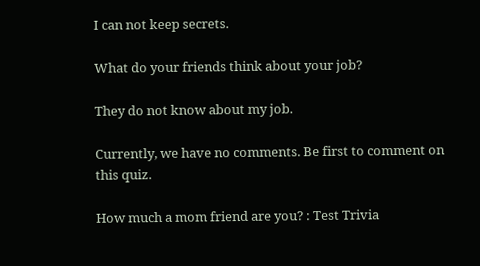I can not keep secrets.

What do your friends think about your job?

They do not know about my job.

Currently, we have no comments. Be first to comment on this quiz.

How much a mom friend are you? : Test Trivia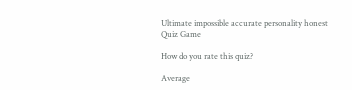Ultimate impossible accurate personality honest Quiz Game

How do you rate this quiz?

Average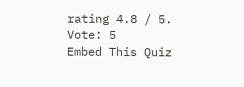rating 4.8 / 5. Vote: 5
Embed This Quiz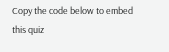Copy the code below to embed this quiz